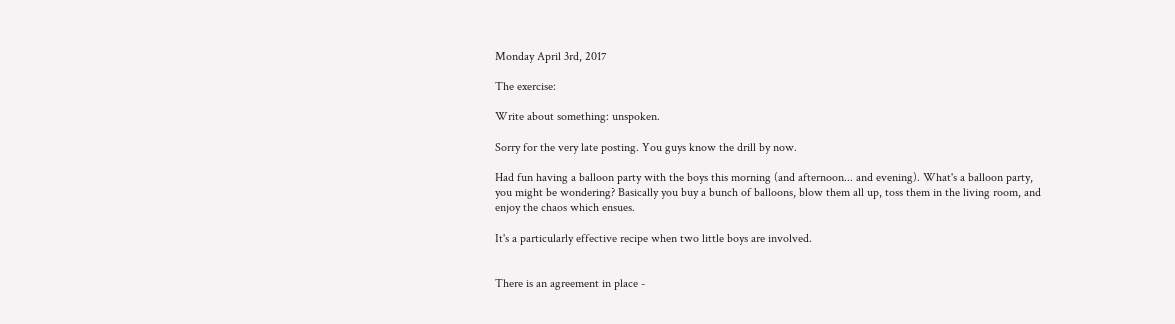Monday April 3rd, 2017

The exercise:

Write about something: unspoken.

Sorry for the very late posting. You guys know the drill by now.

Had fun having a balloon party with the boys this morning (and afternoon... and evening). What's a balloon party, you might be wondering? Basically you buy a bunch of balloons, blow them all up, toss them in the living room, and enjoy the chaos which ensues.

It's a particularly effective recipe when two little boys are involved.


There is an agreement in place -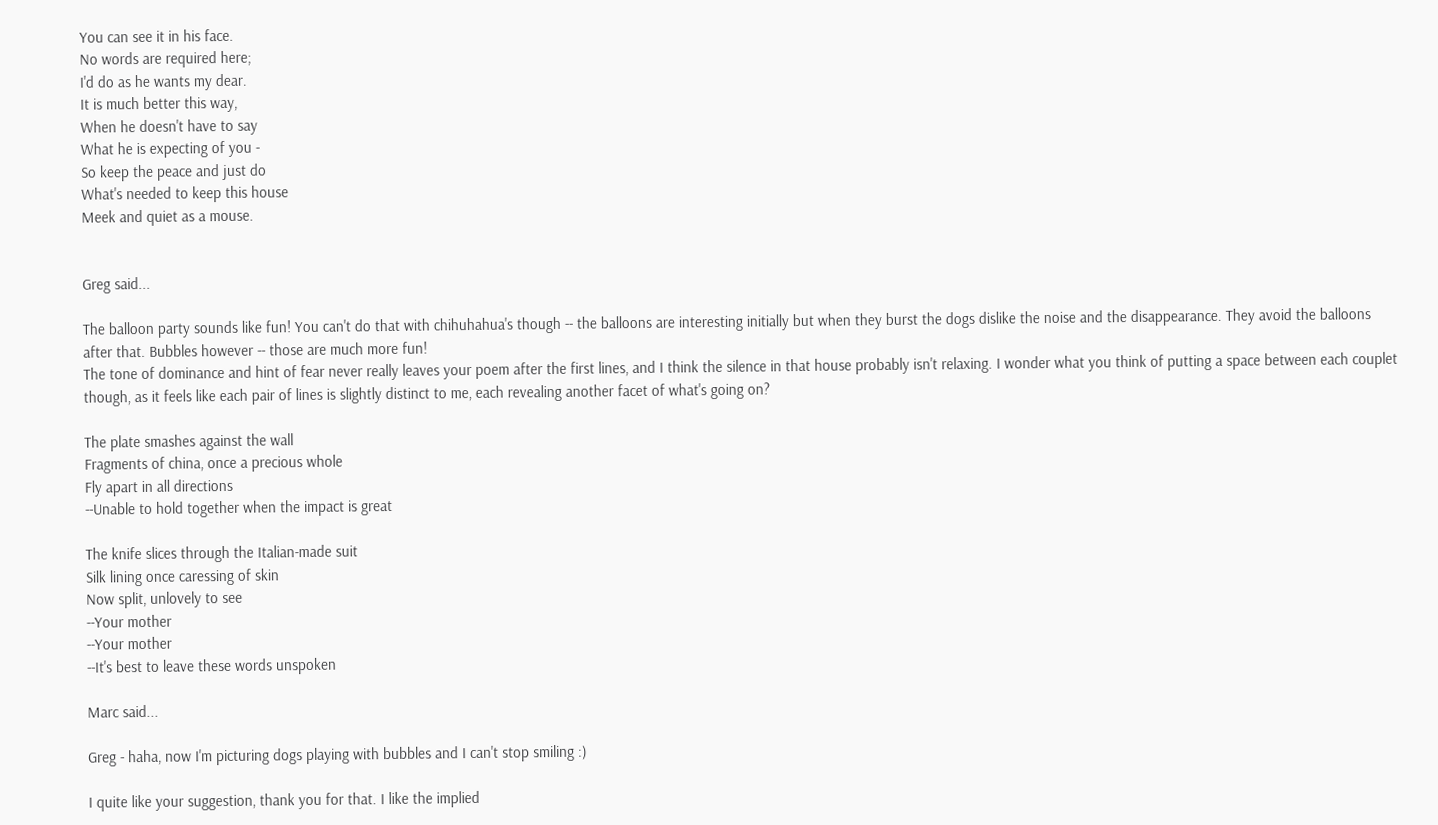You can see it in his face.
No words are required here;
I'd do as he wants my dear.
It is much better this way,
When he doesn't have to say
What he is expecting of you -
So keep the peace and just do
What's needed to keep this house
Meek and quiet as a mouse.


Greg said...

The balloon party sounds like fun! You can't do that with chihuhahua's though -- the balloons are interesting initially but when they burst the dogs dislike the noise and the disappearance. They avoid the balloons after that. Bubbles however -- those are much more fun!
The tone of dominance and hint of fear never really leaves your poem after the first lines, and I think the silence in that house probably isn't relaxing. I wonder what you think of putting a space between each couplet though, as it feels like each pair of lines is slightly distinct to me, each revealing another facet of what's going on?

The plate smashes against the wall
Fragments of china, once a precious whole
Fly apart in all directions
--Unable to hold together when the impact is great

The knife slices through the Italian-made suit
Silk lining once caressing of skin
Now split, unlovely to see
--Your mother
--Your mother
--It's best to leave these words unspoken

Marc said...

Greg - haha, now I'm picturing dogs playing with bubbles and I can't stop smiling :)

I quite like your suggestion, thank you for that. I like the implied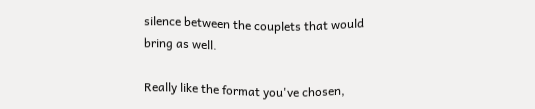silence between the couplets that would bring as well.

Really like the format you've chosen,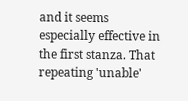and it seems especially effective in the first stanza. That repeating 'unable'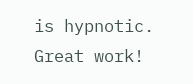is hypnotic. Great work!